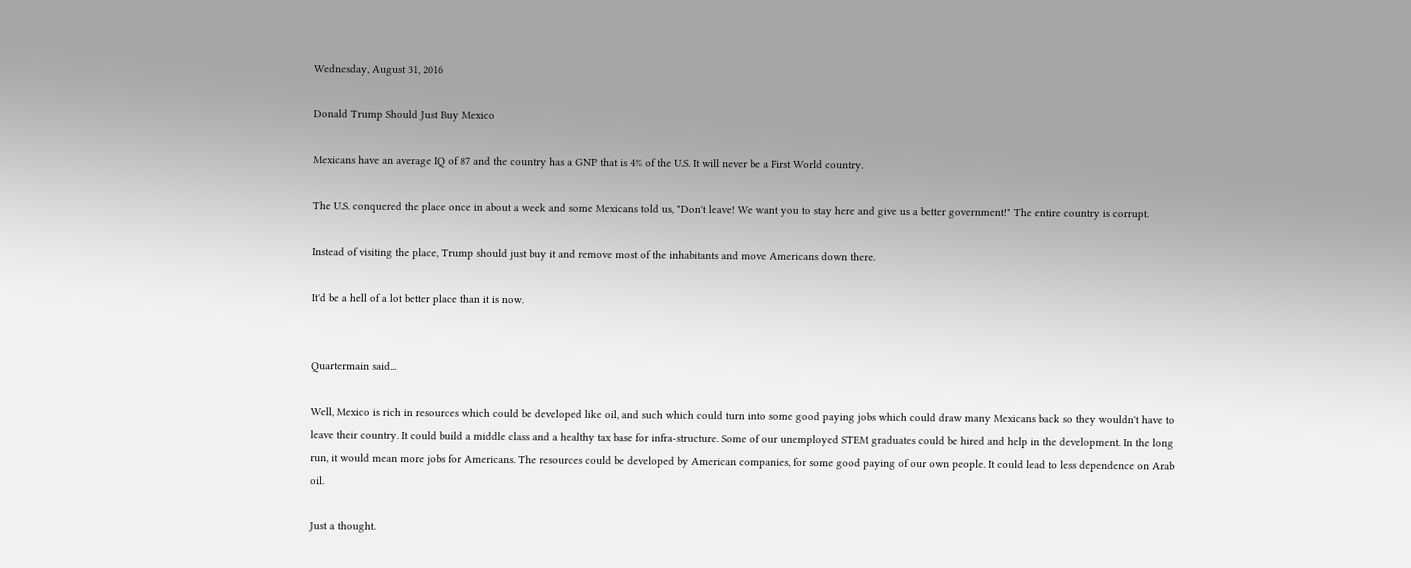Wednesday, August 31, 2016

Donald Trump Should Just Buy Mexico

Mexicans have an average IQ of 87 and the country has a GNP that is 4% of the U.S. It will never be a First World country.

The U.S. conquered the place once in about a week and some Mexicans told us, "Don't leave! We want you to stay here and give us a better government!" The entire country is corrupt.

Instead of visiting the place, Trump should just buy it and remove most of the inhabitants and move Americans down there.

It'd be a hell of a lot better place than it is now.


Quartermain said...

Well, Mexico is rich in resources which could be developed like oil, and such which could turn into some good paying jobs which could draw many Mexicans back so they wouldn't have to leave their country. It could build a middle class and a healthy tax base for infra-structure. Some of our unemployed STEM graduates could be hired and help in the development. In the long run, it would mean more jobs for Americans. The resources could be developed by American companies, for some good paying of our own people. It could lead to less dependence on Arab oil.

Just a thought.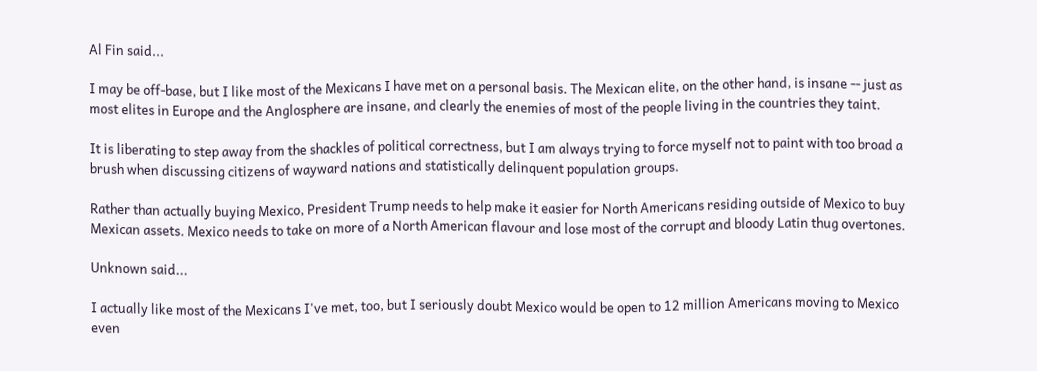Al Fin said...

I may be off-base, but I like most of the Mexicans I have met on a personal basis. The Mexican elite, on the other hand, is insane -- just as most elites in Europe and the Anglosphere are insane, and clearly the enemies of most of the people living in the countries they taint.

It is liberating to step away from the shackles of political correctness, but I am always trying to force myself not to paint with too broad a brush when discussing citizens of wayward nations and statistically delinquent population groups.

Rather than actually buying Mexico, President Trump needs to help make it easier for North Americans residing outside of Mexico to buy Mexican assets. Mexico needs to take on more of a North American flavour and lose most of the corrupt and bloody Latin thug overtones.

Unknown said...

I actually like most of the Mexicans I've met, too, but I seriously doubt Mexico would be open to 12 million Americans moving to Mexico even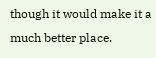though it would make it a much better place.